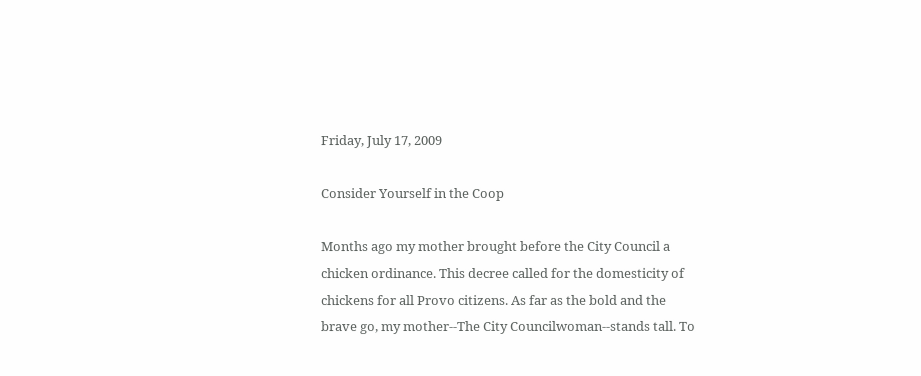Friday, July 17, 2009

Consider Yourself in the Coop

Months ago my mother brought before the City Council a chicken ordinance. This decree called for the domesticity of chickens for all Provo citizens. As far as the bold and the brave go, my mother--The City Councilwoman--stands tall. To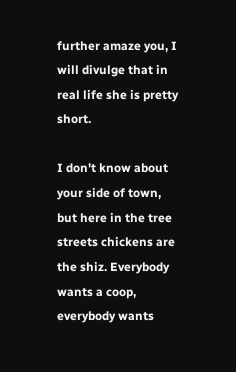further amaze you, I will divulge that in real life she is pretty short.

I don't know about your side of town, but here in the tree streets chickens are the shiz. Everybody wants a coop, everybody wants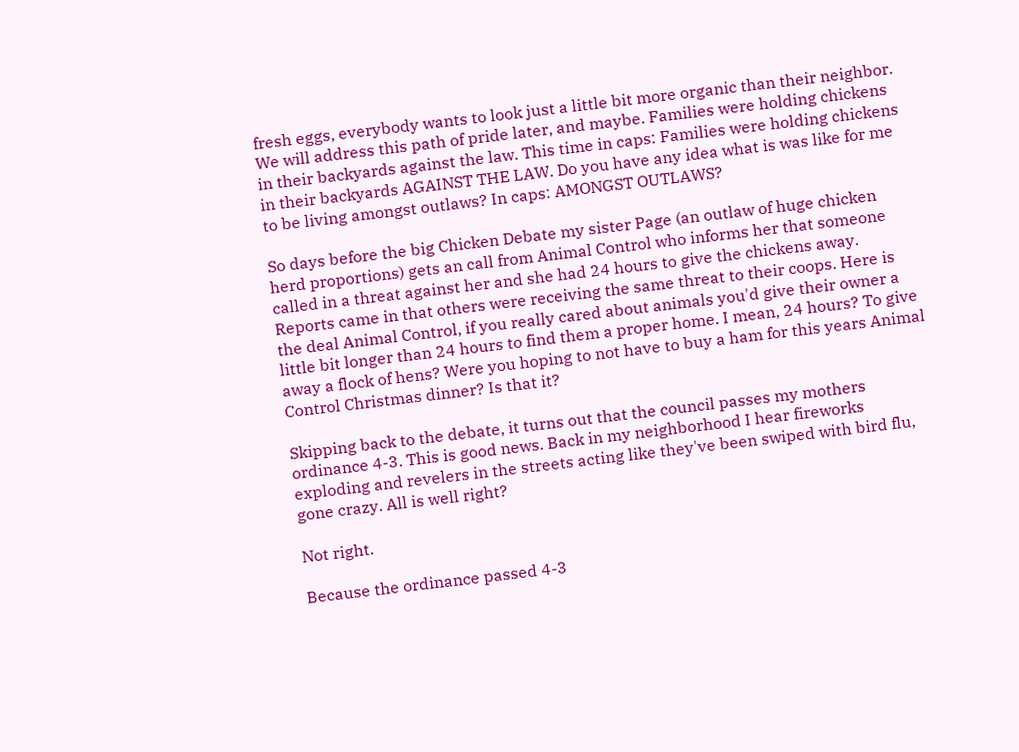fresh eggs, everybody wants to look just a little bit more organic than their neighbor. We will address this path of pride later, and maybe. Families were holding chickens in their backyards against the law. This time in caps: Families were holding chickens in their backyards AGAINST THE LAW. Do you have any idea what is was like for me to be living amongst outlaws? In caps: AMONGST OUTLAWS?

So days before the big Chicken Debate my sister Page (an outlaw of huge chicken herd proportions) gets an call from Animal Control who informs her that someone called in a threat against her and she had 24 hours to give the chickens away. Reports came in that others were receiving the same threat to their coops. Here is the deal Animal Control, if you really cared about animals you'd give their owner a little bit longer than 24 hours to find them a proper home. I mean, 24 hours? To give away a flock of hens? Were you hoping to not have to buy a ham for this years Animal Control Christmas dinner? Is that it?

Skipping back to the debate, it turns out that the council passes my mothers ordinance 4-3. This is good news. Back in my neighborhood I hear fireworks exploding and revelers in the streets acting like they've been swiped with bird flu, gone crazy. All is well right?

Not right.

Because the ordinance passed 4-3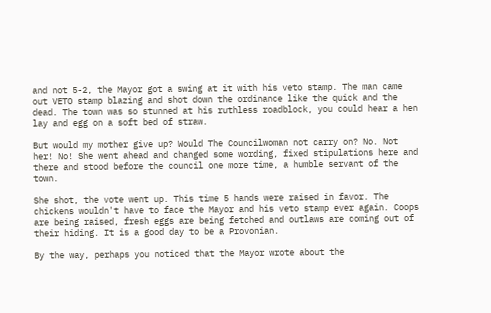and not 5-2, the Mayor got a swing at it with his veto stamp. The man came out VETO stamp blazing and shot down the ordinance like the quick and the dead. The town was so stunned at his ruthless roadblock, you could hear a hen lay and egg on a soft bed of straw.

But would my mother give up? Would The Councilwoman not carry on? No. Not her! No! She went ahead and changed some wording, fixed stipulations here and there and stood before the council one more time, a humble servant of the town.

She shot, the vote went up. This time 5 hands were raised in favor. The chickens wouldn't have to face the Mayor and his veto stamp ever again. Coops are being raised, fresh eggs are being fetched and outlaws are coming out of their hiding. It is a good day to be a Provonian.

By the way, perhaps you noticed that the Mayor wrote about the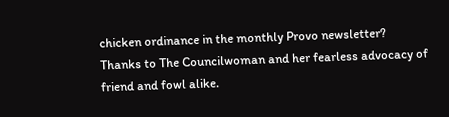chicken ordinance in the monthly Provo newsletter? Thanks to The Councilwoman and her fearless advocacy of friend and fowl alike.